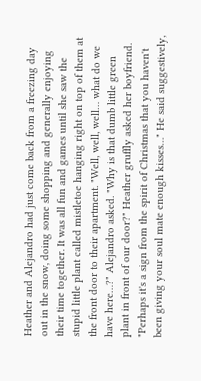Heather and Alejandro had just come back from a freezing day out in the snow, doing some shopping and generally enjoying their time together. It was all fun and games until she saw the stupid little plant called mistletoe hanging right on top of them at the front door to their apartment. "Well, well, well… what do we have here…?" Alejandro asked. "Why is that dumb little green plant in front of our door?" Heather gruffly asked her boyfriend. "Perhaps it's a sign from the spirit of Christmas that you haven't been giving your soul mate enough kisses…" He said suggestively,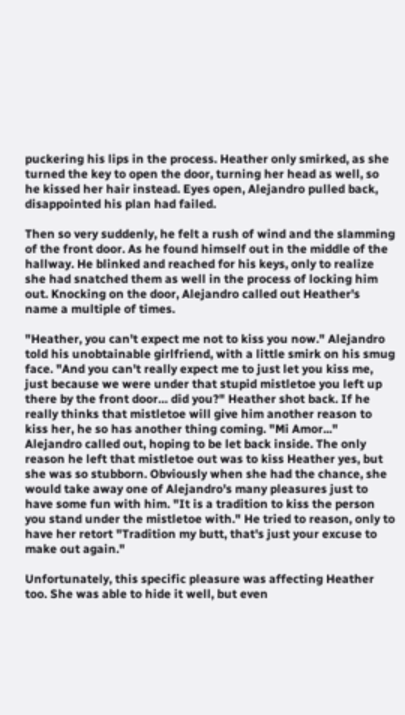puckering his lips in the process. Heather only smirked, as she turned the key to open the door, turning her head as well, so he kissed her hair instead. Eyes open, Alejandro pulled back, disappointed his plan had failed.

Then so very suddenly, he felt a rush of wind and the slamming of the front door. As he found himself out in the middle of the hallway. He blinked and reached for his keys, only to realize she had snatched them as well in the process of locking him out. Knocking on the door, Alejandro called out Heather's name a multiple of times.

"Heather, you can't expect me not to kiss you now." Alejandro told his unobtainable girlfriend, with a little smirk on his smug face. "And you can't really expect me to just let you kiss me, just because we were under that stupid mistletoe you left up there by the front door… did you?" Heather shot back. If he really thinks that mistletoe will give him another reason to kiss her, he so has another thing coming. "Mi Amor..." Alejandro called out, hoping to be let back inside. The only reason he left that mistletoe out was to kiss Heather yes, but she was so stubborn. Obviously when she had the chance, she would take away one of Alejandro's many pleasures just to have some fun with him. "It is a tradition to kiss the person you stand under the mistletoe with." He tried to reason, only to have her retort "Tradition my butt, that's just your excuse to make out again."

Unfortunately, this specific pleasure was affecting Heather too. She was able to hide it well, but even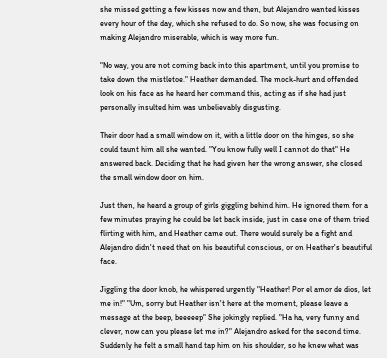she missed getting a few kisses now and then, but Alejandro wanted kisses every hour of the day, which she refused to do. So now, she was focusing on making Alejandro miserable, which is way more fun.

"No way, you are not coming back into this apartment, until you promise to take down the mistletoe." Heather demanded. The mock-hurt and offended look on his face as he heard her command this, acting as if she had just personally insulted him was unbelievably disgusting.

Their door had a small window on it, with a little door on the hinges, so she could taunt him all she wanted. "You know fully well I cannot do that" He answered back. Deciding that he had given her the wrong answer, she closed the small window door on him.

Just then, he heard a group of girls giggling behind him. He ignored them for a few minutes praying he could be let back inside, just in case one of them tried flirting with him, and Heather came out. There would surely be a fight and Alejandro didn't need that on his beautiful conscious, or on Heather's beautiful face.

Jiggling the door knob, he whispered urgently "Heather! Por el amor de dios, let me in!" "Um, sorry but Heather isn't here at the moment, please leave a message at the beep, beeeeep" She jokingly replied. "Ha ha, very funny and clever, now can you please let me in?" Alejandro asked for the second time. Suddenly he felt a small hand tap him on his shoulder, so he knew what was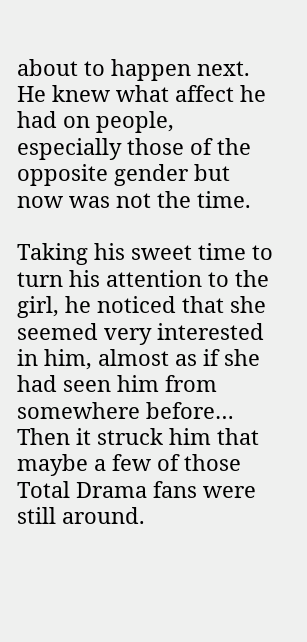about to happen next. He knew what affect he had on people, especially those of the opposite gender but now was not the time.

Taking his sweet time to turn his attention to the girl, he noticed that she seemed very interested in him, almost as if she had seen him from somewhere before… Then it struck him that maybe a few of those Total Drama fans were still around.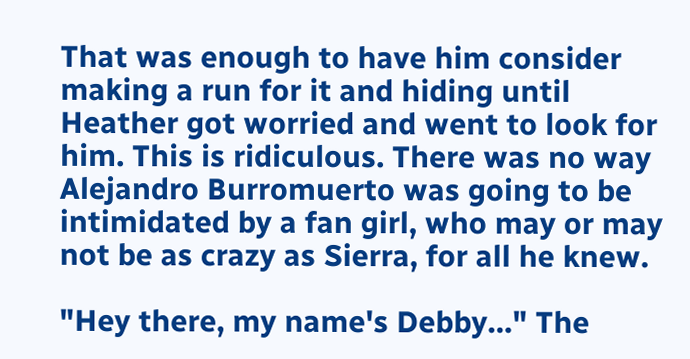That was enough to have him consider making a run for it and hiding until Heather got worried and went to look for him. This is ridiculous. There was no way Alejandro Burromuerto was going to be intimidated by a fan girl, who may or may not be as crazy as Sierra, for all he knew.

"Hey there, my name's Debby…" The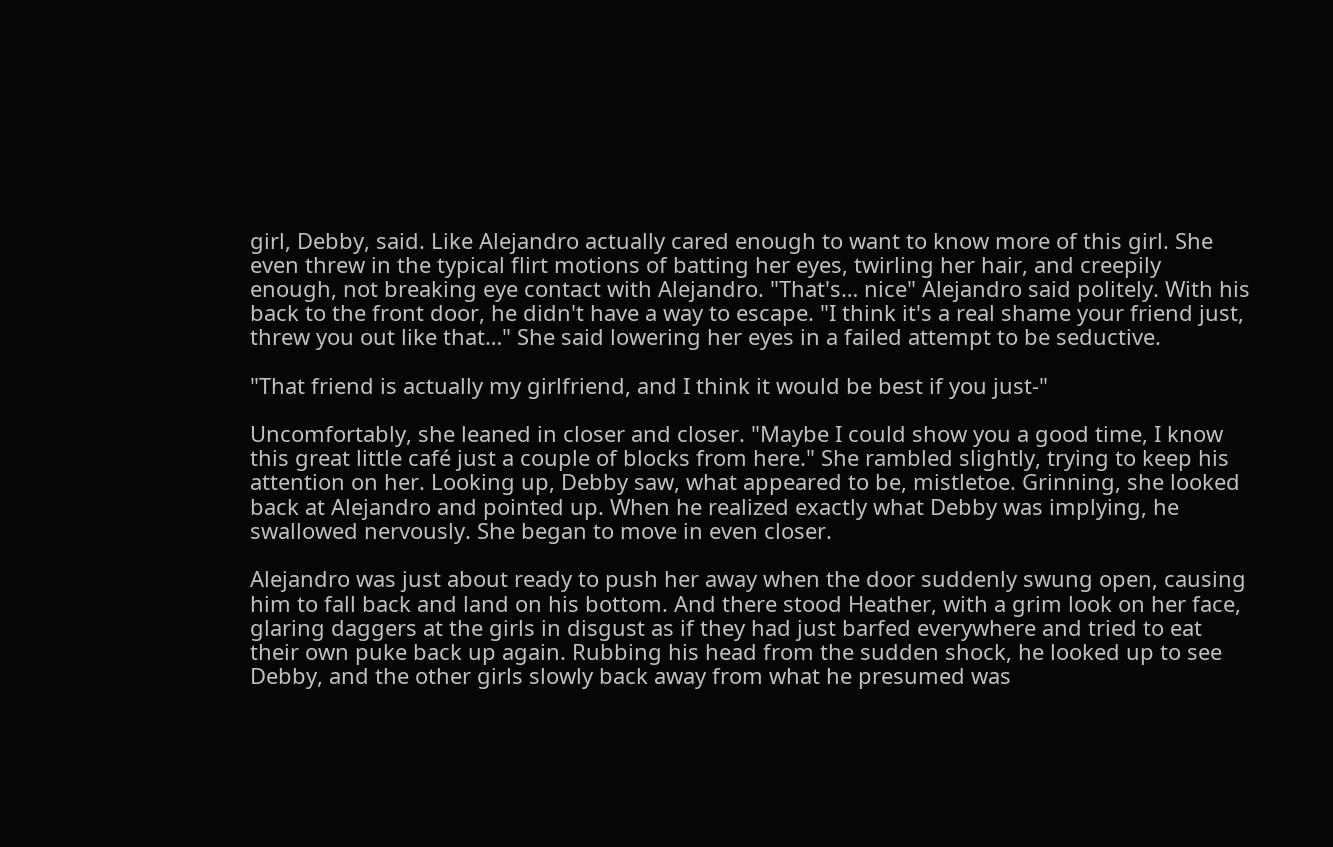girl, Debby, said. Like Alejandro actually cared enough to want to know more of this girl. She even threw in the typical flirt motions of batting her eyes, twirling her hair, and creepily enough, not breaking eye contact with Alejandro. "That's… nice" Alejandro said politely. With his back to the front door, he didn't have a way to escape. "I think it's a real shame your friend just, threw you out like that…" She said lowering her eyes in a failed attempt to be seductive.

"That friend is actually my girlfriend, and I think it would be best if you just-"

Uncomfortably, she leaned in closer and closer. "Maybe I could show you a good time, I know this great little café just a couple of blocks from here." She rambled slightly, trying to keep his attention on her. Looking up, Debby saw, what appeared to be, mistletoe. Grinning, she looked back at Alejandro and pointed up. When he realized exactly what Debby was implying, he swallowed nervously. She began to move in even closer.

Alejandro was just about ready to push her away when the door suddenly swung open, causing him to fall back and land on his bottom. And there stood Heather, with a grim look on her face, glaring daggers at the girls in disgust as if they had just barfed everywhere and tried to eat their own puke back up again. Rubbing his head from the sudden shock, he looked up to see Debby, and the other girls slowly back away from what he presumed was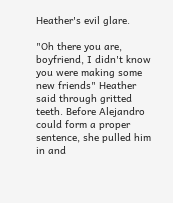Heather's evil glare.

"Oh there you are, boyfriend, I didn't know you were making some new friends" Heather said through gritted teeth. Before Alejandro could form a proper sentence, she pulled him in and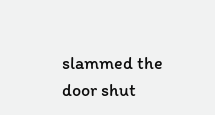slammed the door shut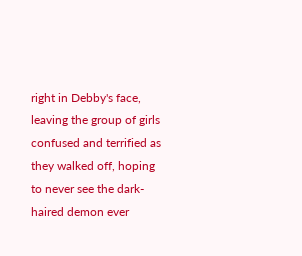right in Debby's face, leaving the group of girls confused and terrified as they walked off, hoping to never see the dark-haired demon ever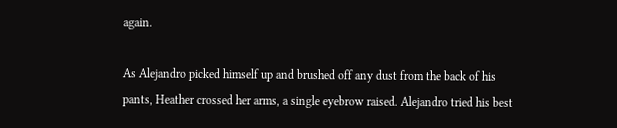again.

As Alejandro picked himself up and brushed off any dust from the back of his pants, Heather crossed her arms, a single eyebrow raised. Alejandro tried his best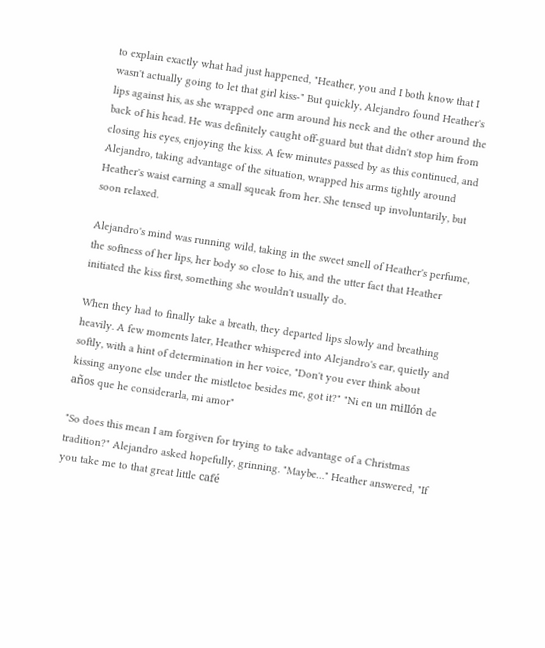to explain exactly what had just happened, "Heather, you and I both know that I wasn't actually going to let that girl kiss-" But quickly, Alejandro found Heather's lips against his, as she wrapped one arm around his neck and the other around the back of his head. He was definitely caught off-guard but that didn't stop him from closing his eyes, enjoying the kiss. A few minutes passed by as this continued, and Alejandro, taking advantage of the situation, wrapped his arms tightly around Heather's waist earning a small squeak from her. She tensed up involuntarily, but soon relaxed.

Alejandro's mind was running wild, taking in the sweet smell of Heather's perfume, the softness of her lips, her body so close to his, and the utter fact that Heather initiated the kiss first, something she wouldn't usually do.

When they had to finally take a breath, they departed lips slowly and breathing heavily. A few moments later, Heather whispered into Alejandro's ear, quietly and softly, with a hint of determination in her voice, "Don't you ever think about kissing anyone else under the mistletoe besides me, got it?" "Ni en un millón de años que he considerarla, mi amor"

"So does this mean I am forgiven for trying to take advantage of a Christmas tradition?" Alejandro asked hopefully, grinning. "Maybe…" Heather answered, "If you take me to that great little café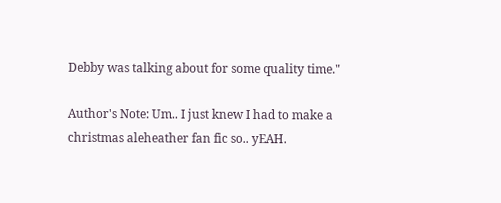Debby was talking about for some quality time."

Author's Note: Um.. I just knew I had to make a christmas aleheather fan fic so.. yEAH.